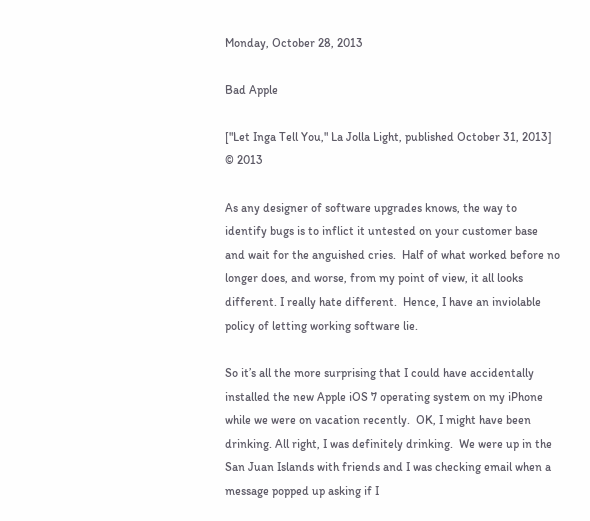Monday, October 28, 2013

Bad Apple

["Let Inga Tell You," La Jolla Light, published October 31, 2013]  © 2013

As any designer of software upgrades knows, the way to identify bugs is to inflict it untested on your customer base and wait for the anguished cries.  Half of what worked before no longer does, and worse, from my point of view, it all looks different. I really hate different.  Hence, I have an inviolable policy of letting working software lie.

So it’s all the more surprising that I could have accidentally installed the new Apple iOS 7 operating system on my iPhone while we were on vacation recently.  OK, I might have been drinking. All right, I was definitely drinking.  We were up in the San Juan Islands with friends and I was checking email when a message popped up asking if I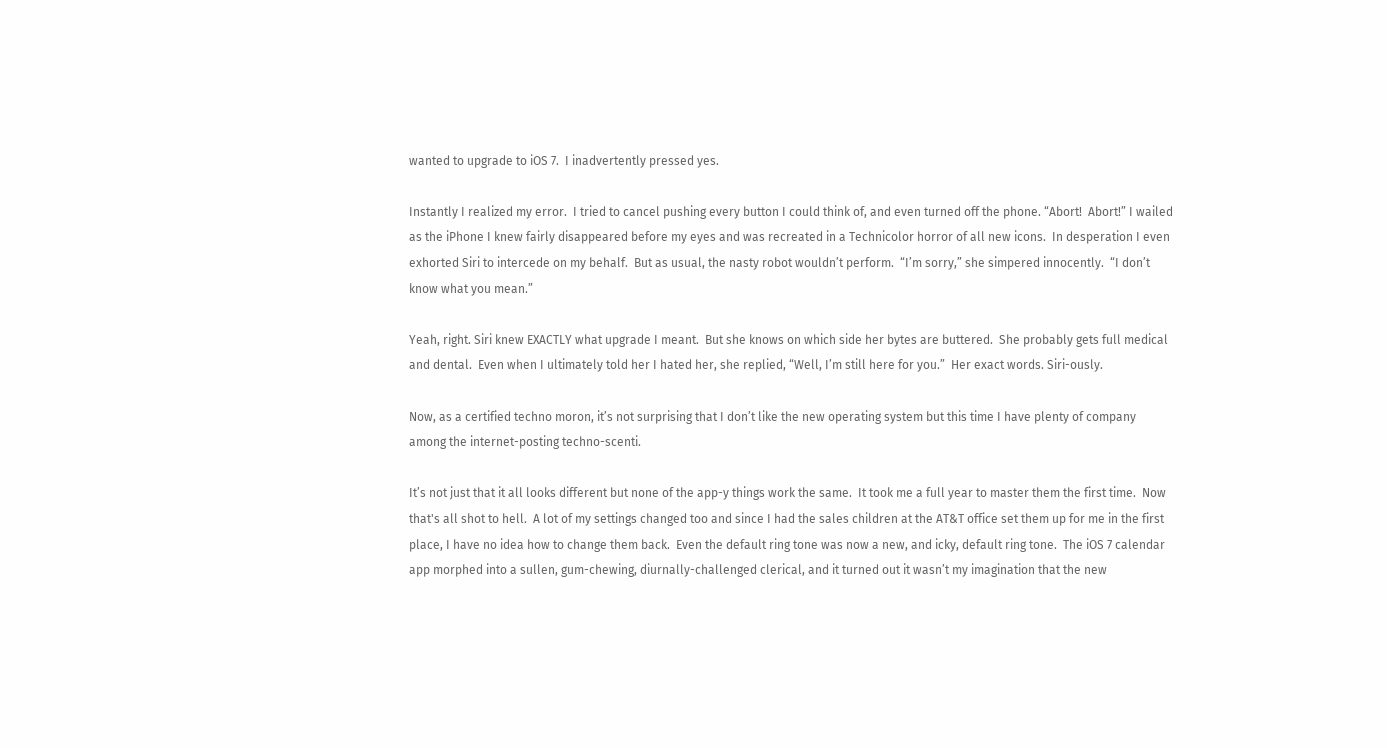wanted to upgrade to iOS 7.  I inadvertently pressed yes.

Instantly I realized my error.  I tried to cancel pushing every button I could think of, and even turned off the phone. “Abort!  Abort!” I wailed as the iPhone I knew fairly disappeared before my eyes and was recreated in a Technicolor horror of all new icons.  In desperation I even exhorted Siri to intercede on my behalf.  But as usual, the nasty robot wouldn’t perform.  “I’m sorry,” she simpered innocently.  “I don’t know what you mean.”

Yeah, right. Siri knew EXACTLY what upgrade I meant.  But she knows on which side her bytes are buttered.  She probably gets full medical and dental.  Even when I ultimately told her I hated her, she replied, “Well, I’m still here for you.”  Her exact words. Siri-ously.

Now, as a certified techno moron, it’s not surprising that I don’t like the new operating system but this time I have plenty of company among the internet-posting techno-scenti.

It’s not just that it all looks different but none of the app-y things work the same.  It took me a full year to master them the first time.  Now that's all shot to hell.  A lot of my settings changed too and since I had the sales children at the AT&T office set them up for me in the first place, I have no idea how to change them back.  Even the default ring tone was now a new, and icky, default ring tone.  The iOS 7 calendar app morphed into a sullen, gum-chewing, diurnally-challenged clerical, and it turned out it wasn’t my imagination that the new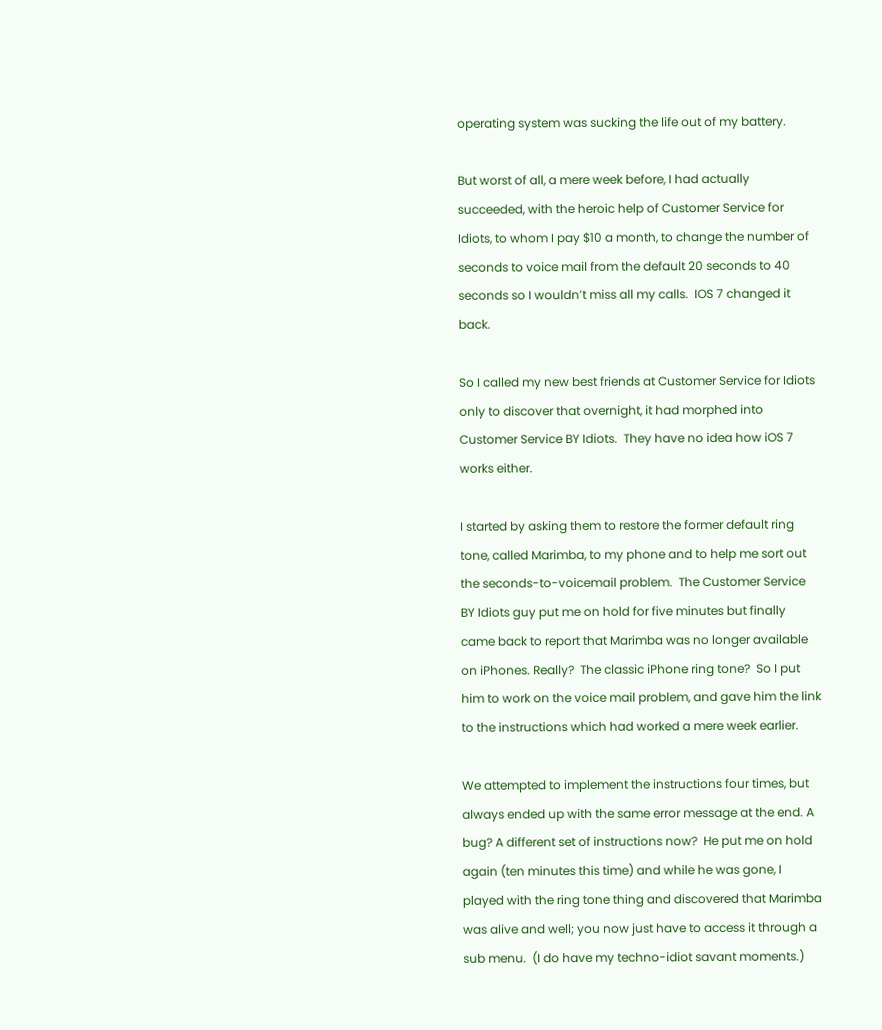operating system was sucking the life out of my battery.

But worst of all, a mere week before, I had actually succeeded, with the heroic help of Customer Service for Idiots, to whom I pay $10 a month, to change the number of seconds to voice mail from the default 20 seconds to 40 seconds so I wouldn’t miss all my calls.  IOS 7 changed it back.

So I called my new best friends at Customer Service for Idiots only to discover that overnight, it had morphed into Customer Service BY Idiots.  They have no idea how iOS 7 works either.

I started by asking them to restore the former default ring tone, called Marimba, to my phone and to help me sort out the seconds-to-voicemail problem.  The Customer Service BY Idiots guy put me on hold for five minutes but finally came back to report that Marimba was no longer available on iPhones. Really?  The classic iPhone ring tone?  So I put him to work on the voice mail problem, and gave him the link to the instructions which had worked a mere week earlier.

We attempted to implement the instructions four times, but always ended up with the same error message at the end. A bug? A different set of instructions now?  He put me on hold again (ten minutes this time) and while he was gone, I played with the ring tone thing and discovered that Marimba was alive and well; you now just have to access it through a sub menu.  (I do have my techno-idiot savant moments.)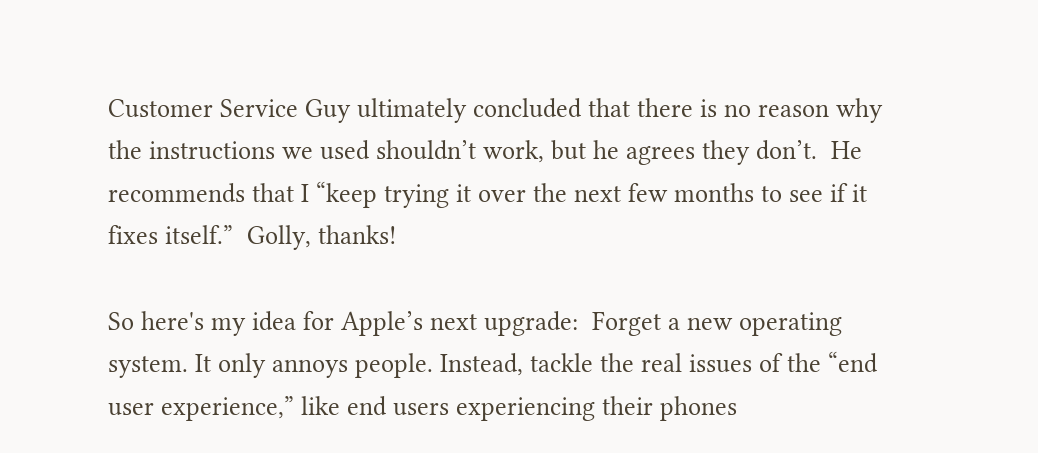Customer Service Guy ultimately concluded that there is no reason why the instructions we used shouldn’t work, but he agrees they don’t.  He recommends that I “keep trying it over the next few months to see if it fixes itself.”  Golly, thanks!

So here's my idea for Apple’s next upgrade:  Forget a new operating system. It only annoys people. Instead, tackle the real issues of the “end user experience,” like end users experiencing their phones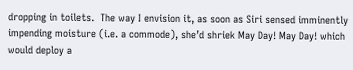dropping in toilets.  The way I envision it, as soon as Siri sensed imminently impending moisture (i.e. a commode), she’d shriek May Day! May Day! which would deploy a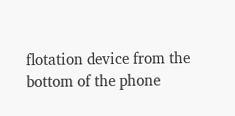flotation device from the bottom of the phone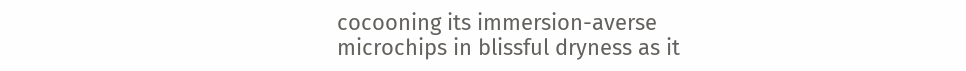cocooning its immersion-averse microchips in blissful dryness as it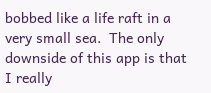bobbed like a life raft in a very small sea.  The only downside of this app is that I really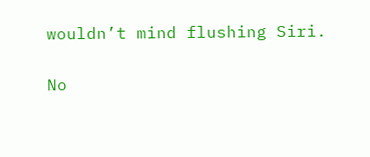wouldn’t mind flushing Siri.

No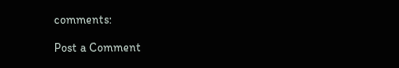comments:

Post a Comment